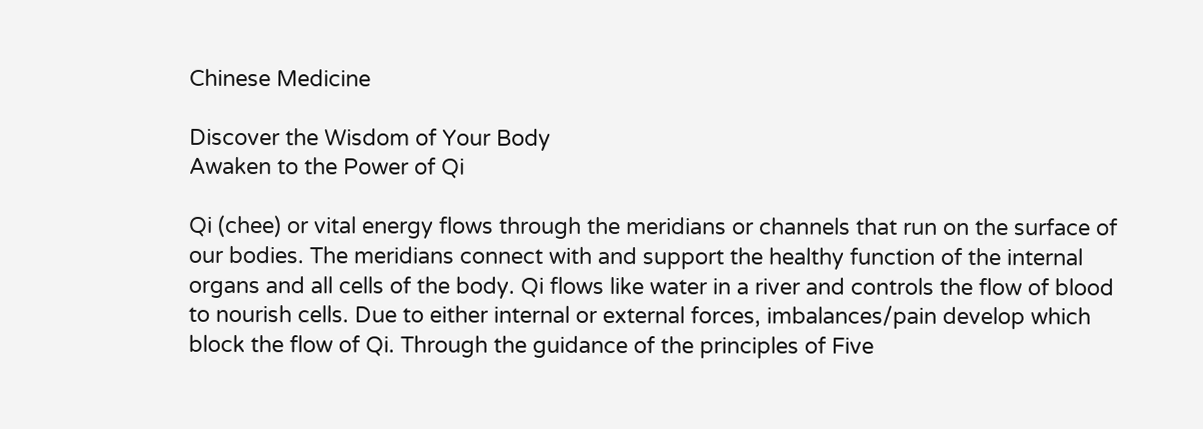Chinese Medicine

Discover the Wisdom of Your Body
Awaken to the Power of Qi

Qi (chee) or vital energy flows through the meridians or channels that run on the surface of our bodies. The meridians connect with and support the healthy function of the internal organs and all cells of the body. Qi flows like water in a river and controls the flow of blood to nourish cells. Due to either internal or external forces, imbalances/pain develop which block the flow of Qi. Through the guidance of the principles of Five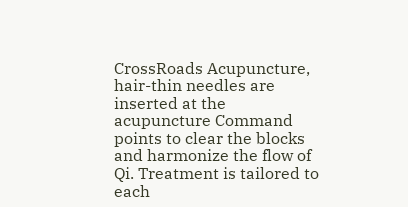CrossRoads Acupuncture, hair-thin needles are inserted at the acupuncture Command points to clear the blocks and harmonize the flow of Qi. Treatment is tailored to each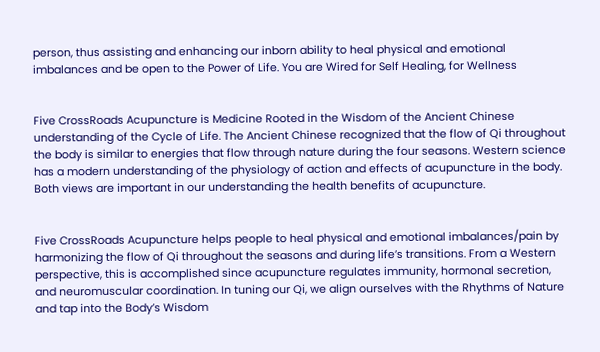person, thus assisting and enhancing our inborn ability to heal physical and emotional imbalances and be open to the Power of Life. You are Wired for Self Healing, for Wellness


Five CrossRoads Acupuncture is Medicine Rooted in the Wisdom of the Ancient Chinese understanding of the Cycle of Life. The Ancient Chinese recognized that the flow of Qi throughout the body is similar to energies that flow through nature during the four seasons. Western science has a modern understanding of the physiology of action and effects of acupuncture in the body. Both views are important in our understanding the health benefits of acupuncture.


Five CrossRoads Acupuncture helps people to heal physical and emotional imbalances/pain by harmonizing the flow of Qi throughout the seasons and during life’s transitions. From a Western perspective, this is accomplished since acupuncture regulates immunity, hormonal secretion, and neuromuscular coordination. In tuning our Qi, we align ourselves with the Rhythms of Nature and tap into the Body’s Wisdom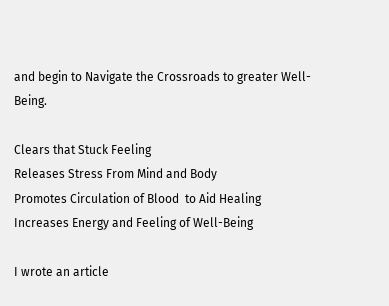and begin to Navigate the Crossroads to greater Well-Being.

Clears that Stuck Feeling
Releases Stress From Mind and Body
Promotes Circulation of Blood  to Aid Healing
Increases Energy and Feeling of Well-Being

I wrote an article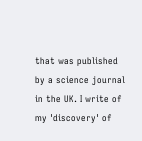that was published by a science journal in the UK. I write of my 'discovery' of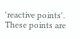'reactive points'. These points are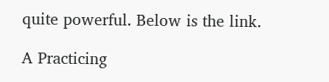quite powerful. Below is the link.

A Practicing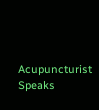Acupuncturist Speaks